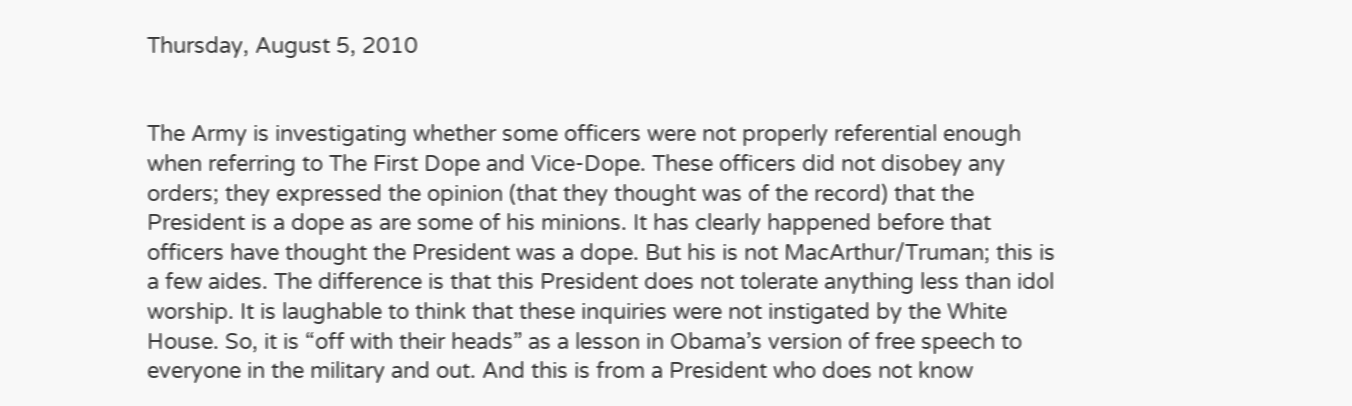Thursday, August 5, 2010


The Army is investigating whether some officers were not properly referential enough when referring to The First Dope and Vice-Dope. These officers did not disobey any orders; they expressed the opinion (that they thought was of the record) that the President is a dope as are some of his minions. It has clearly happened before that officers have thought the President was a dope. But his is not MacArthur/Truman; this is a few aides. The difference is that this President does not tolerate anything less than idol worship. It is laughable to think that these inquiries were not instigated by the White House. So, it is “off with their heads” as a lesson in Obama’s version of free speech to everyone in the military and out. And this is from a President who does not know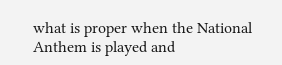what is proper when the National Anthem is played and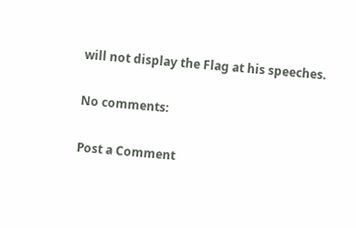will not display the Flag at his speeches.

No comments:

Post a Comment